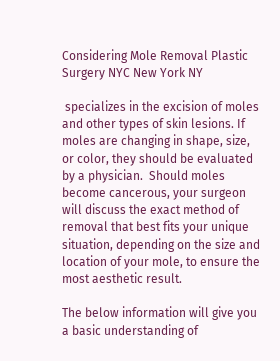Considering Mole Removal Plastic Surgery NYC New York NY

 specializes in the excision of moles and other types of skin lesions. If moles are changing in shape, size, or color, they should be evaluated by a physician.  Should moles become cancerous, your surgeon will discuss the exact method of removal that best fits your unique situation, depending on the size and location of your mole, to ensure the most aesthetic result.

The below information will give you a basic understanding of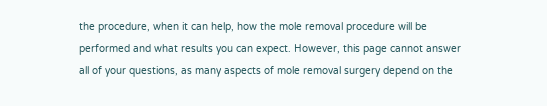the procedure, when it can help, how the mole removal procedure will be performed and what results you can expect. However, this page cannot answer all of your questions, as many aspects of mole removal surgery depend on the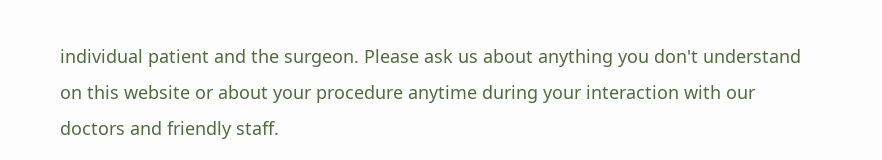individual patient and the surgeon. Please ask us about anything you don't understand on this website or about your procedure anytime during your interaction with our doctors and friendly staff.